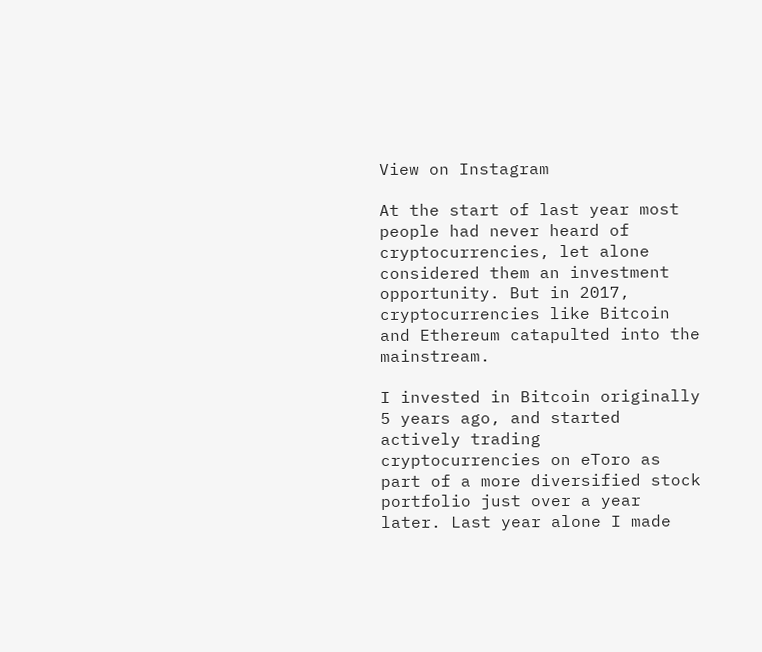View on Instagram

At the start of last year most people had never heard of cryptocurrencies, let alone considered them an investment opportunity. But in 2017, cryptocurrencies like Bitcoin and Ethereum catapulted into the mainstream.

I invested in Bitcoin originally 5 years ago, and started actively trading cryptocurrencies on eToro as part of a more diversified stock portfolio just over a year later. Last year alone I made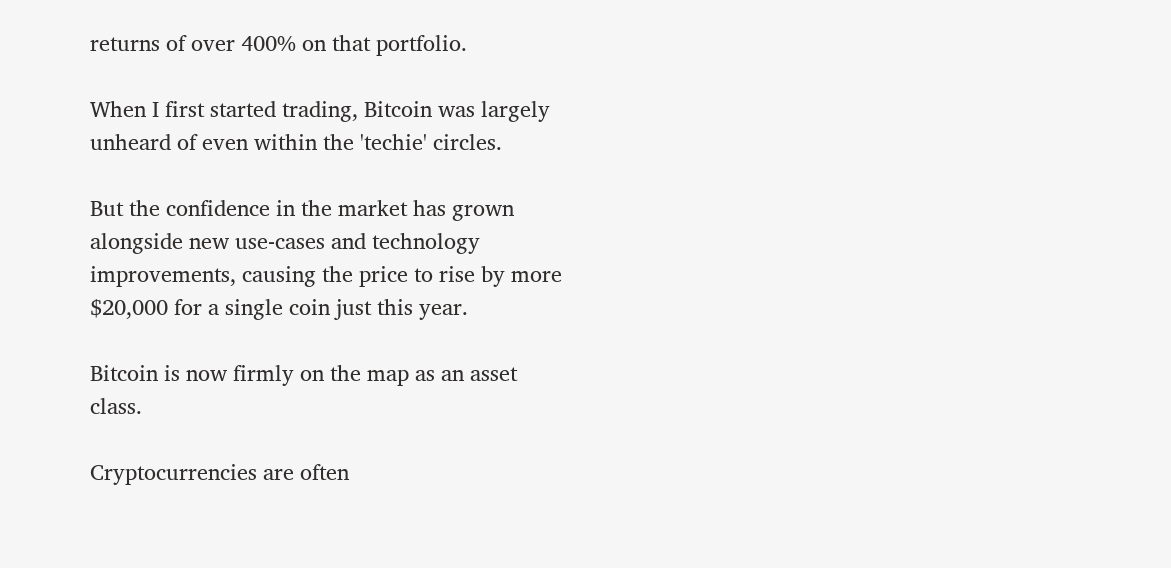returns of over 400% on that portfolio.

When I first started trading, Bitcoin was largely unheard of even within the 'techie' circles.

But the confidence in the market has grown alongside new use-cases and technology improvements, causing the price to rise by more $20,000 for a single coin just this year.

Bitcoin is now firmly on the map as an asset class.

Cryptocurrencies are often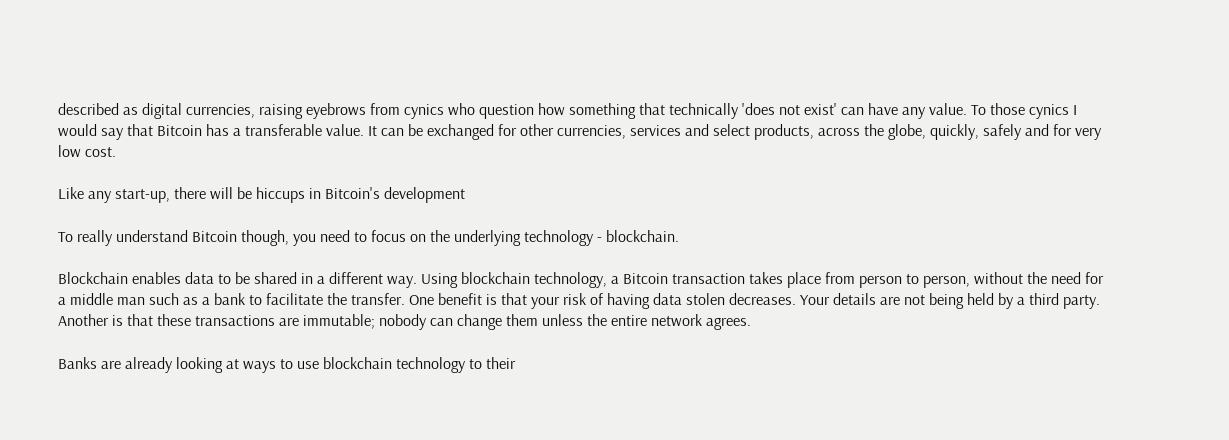described as digital currencies, raising eyebrows from cynics who question how something that technically 'does not exist' can have any value. To those cynics I would say that Bitcoin has a transferable value. It can be exchanged for other currencies, services and select products, across the globe, quickly, safely and for very low cost.

Like any start-up, there will be hiccups in Bitcoin's development

To really understand Bitcoin though, you need to focus on the underlying technology - blockchain.

Blockchain enables data to be shared in a different way. Using blockchain technology, a Bitcoin transaction takes place from person to person, without the need for a middle man such as a bank to facilitate the transfer. One benefit is that your risk of having data stolen decreases. Your details are not being held by a third party. Another is that these transactions are immutable; nobody can change them unless the entire network agrees.

Banks are already looking at ways to use blockchain technology to their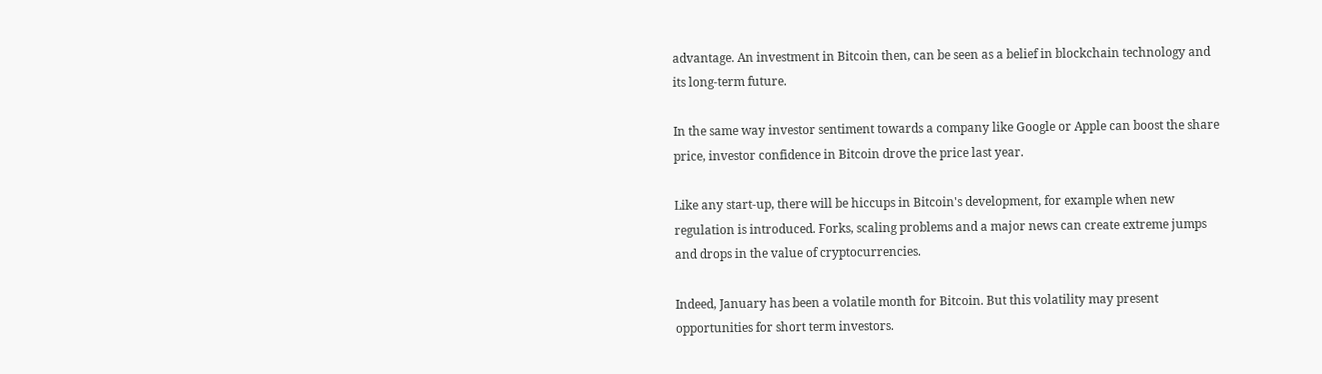advantage. An investment in Bitcoin then, can be seen as a belief in blockchain technology and its long-term future.

In the same way investor sentiment towards a company like Google or Apple can boost the share price, investor confidence in Bitcoin drove the price last year.

Like any start-up, there will be hiccups in Bitcoin's development, for example when new regulation is introduced. Forks, scaling problems and a major news can create extreme jumps and drops in the value of cryptocurrencies.

Indeed, January has been a volatile month for Bitcoin. But this volatility may present opportunities for short term investors.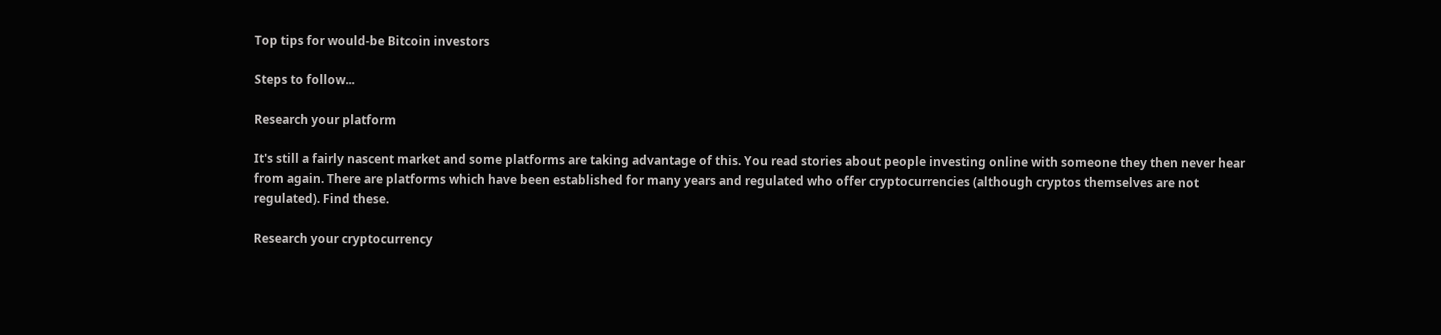Top tips for would-be Bitcoin investors

Steps to follow...

Research your platform

It's still a fairly nascent market and some platforms are taking advantage of this. You read stories about people investing online with someone they then never hear from again. There are platforms which have been established for many years and regulated who offer cryptocurrencies (although cryptos themselves are not regulated). Find these.

Research your cryptocurrency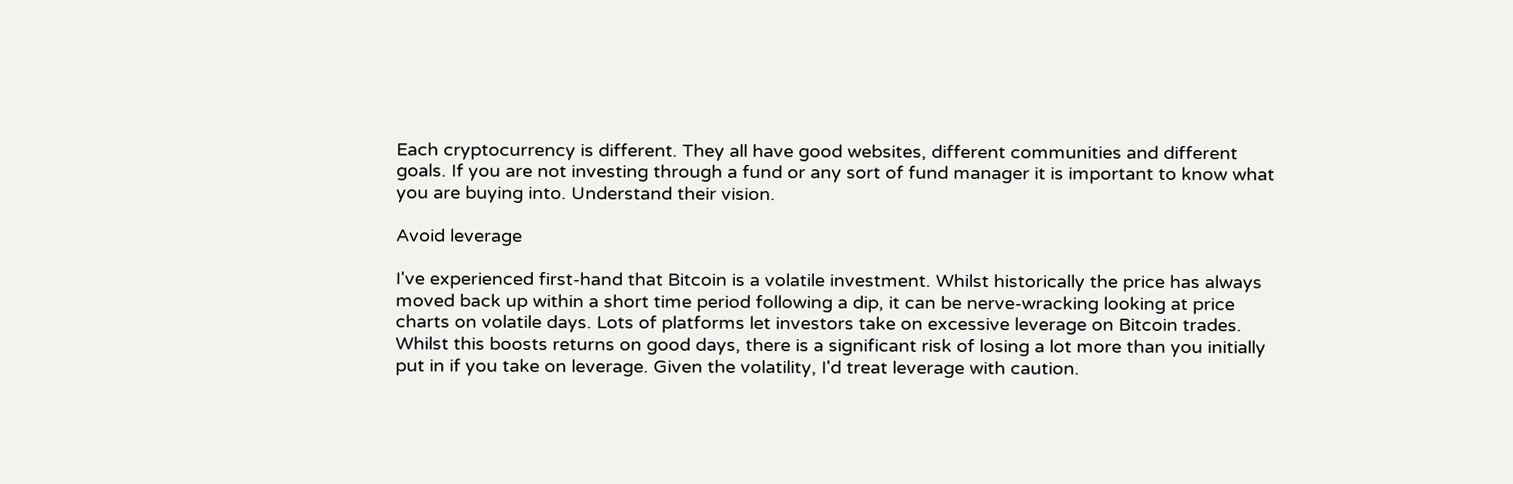Each cryptocurrency is different. They all have good websites, different communities and different goals. If you are not investing through a fund or any sort of fund manager it is important to know what you are buying into. Understand their vision.

Avoid leverage

I've experienced first-hand that Bitcoin is a volatile investment. Whilst historically the price has always moved back up within a short time period following a dip, it can be nerve-wracking looking at price charts on volatile days. Lots of platforms let investors take on excessive leverage on Bitcoin trades. Whilst this boosts returns on good days, there is a significant risk of losing a lot more than you initially put in if you take on leverage. Given the volatility, I'd treat leverage with caution.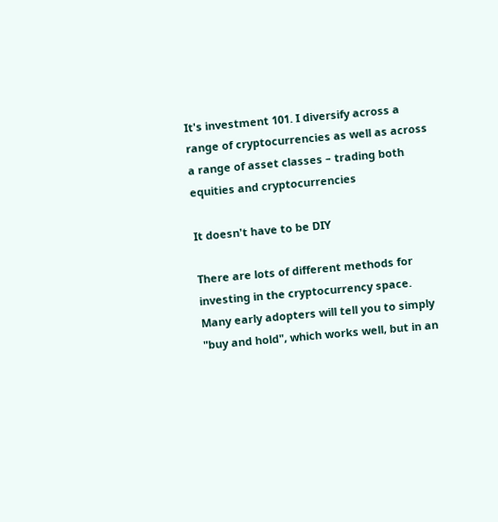It's investment 101. I diversify across a range of cryptocurrencies as well as across a range of asset classes – trading both equities and cryptocurrencies

It doesn't have to be DIY

There are lots of different methods for investing in the cryptocurrency space. Many early adopters will tell you to simply "buy and hold", which works well, but in an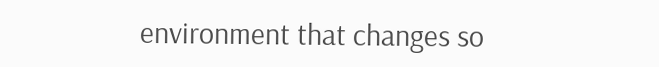environment that changes so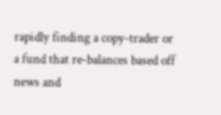rapidly finding a copy-trader or a fund that re-balances based off news and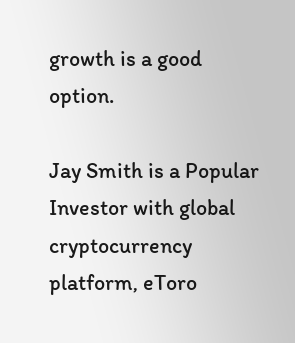growth is a good option.

Jay Smith is a Popular Investor with global cryptocurrency platform, eToro